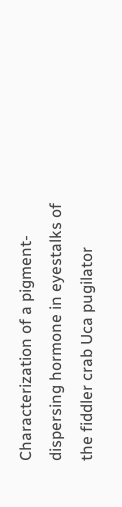Characterization of a pigment-dispersing hormone in eyestalks of the fiddler crab Uca pugilator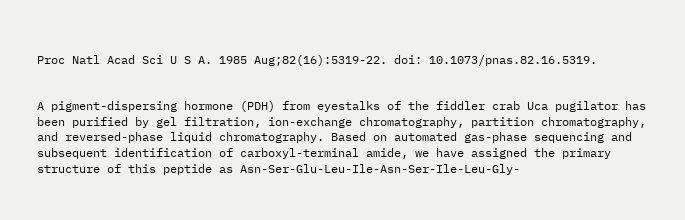Proc Natl Acad Sci U S A. 1985 Aug;82(16):5319-22. doi: 10.1073/pnas.82.16.5319.


A pigment-dispersing hormone (PDH) from eyestalks of the fiddler crab Uca pugilator has been purified by gel filtration, ion-exchange chromatography, partition chromatography, and reversed-phase liquid chromatography. Based on automated gas-phase sequencing and subsequent identification of carboxyl-terminal amide, we have assigned the primary structure of this peptide as Asn-Ser-Glu-Leu-Ile-Asn-Ser-Ile-Leu-Gly-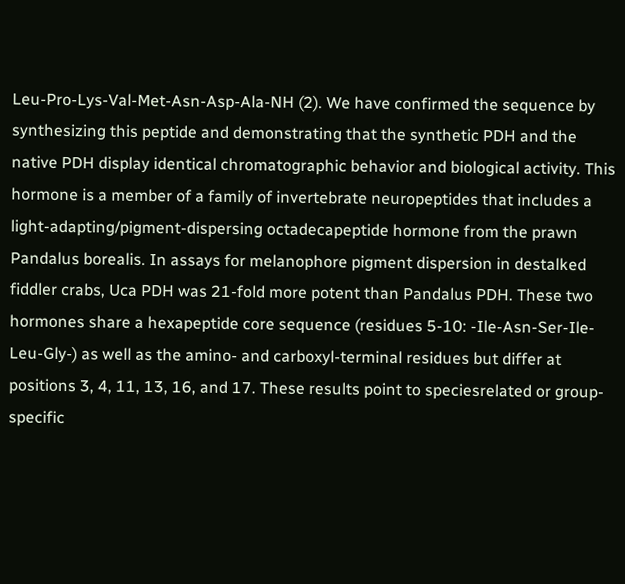Leu-Pro-Lys-Val-Met-Asn-Asp-Ala-NH (2). We have confirmed the sequence by synthesizing this peptide and demonstrating that the synthetic PDH and the native PDH display identical chromatographic behavior and biological activity. This hormone is a member of a family of invertebrate neuropeptides that includes a light-adapting/pigment-dispersing octadecapeptide hormone from the prawn Pandalus borealis. In assays for melanophore pigment dispersion in destalked fiddler crabs, Uca PDH was 21-fold more potent than Pandalus PDH. These two hormones share a hexapeptide core sequence (residues 5-10: -Ile-Asn-Ser-Ile-Leu-Gly-) as well as the amino- and carboxyl-terminal residues but differ at positions 3, 4, 11, 13, 16, and 17. These results point to speciesrelated or group-specific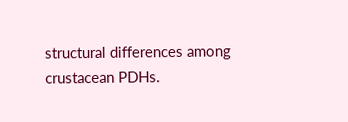structural differences among crustacean PDHs.